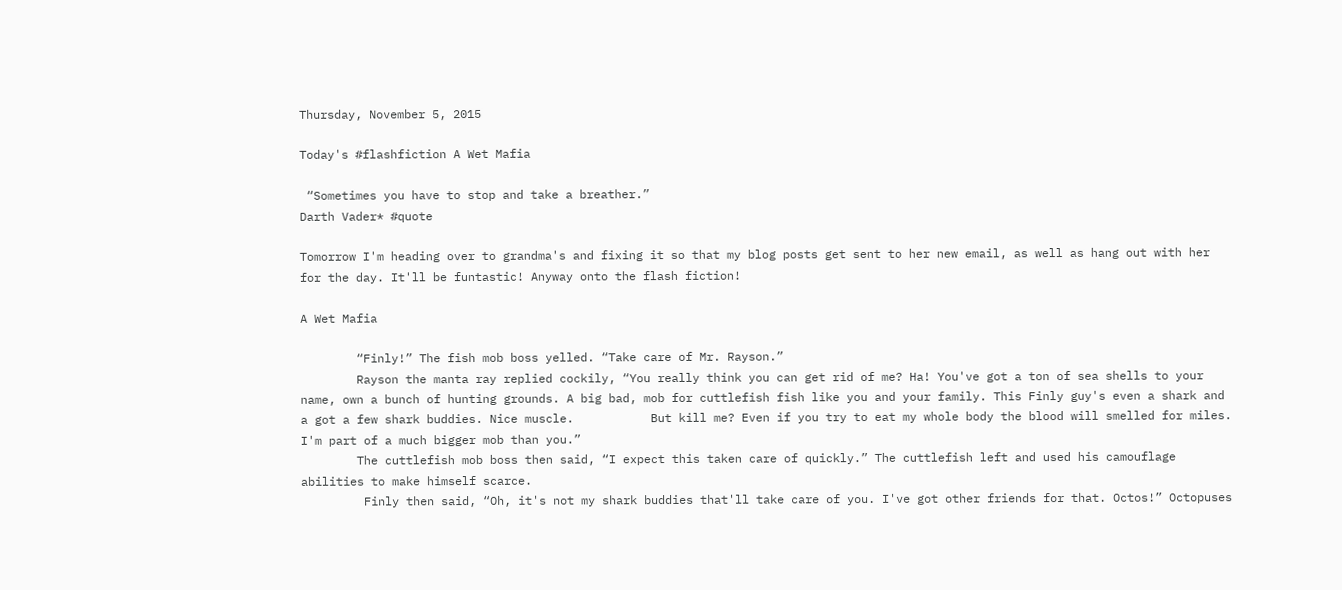Thursday, November 5, 2015

Today's #flashfiction A Wet Mafia

 “Sometimes you have to stop and take a breather.”
Darth Vader* #quote

Tomorrow I'm heading over to grandma's and fixing it so that my blog posts get sent to her new email, as well as hang out with her for the day. It'll be funtastic! Anyway onto the flash fiction!

A Wet Mafia

        “Finly!” The fish mob boss yelled. “Take care of Mr. Rayson.”
        Rayson the manta ray replied cockily, “You really think you can get rid of me? Ha! You've got a ton of sea shells to your name, own a bunch of hunting grounds. A big bad, mob for cuttlefish fish like you and your family. This Finly guy's even a shark and a got a few shark buddies. Nice muscle.           But kill me? Even if you try to eat my whole body the blood will smelled for miles. I'm part of a much bigger mob than you.”
        The cuttlefish mob boss then said, “I expect this taken care of quickly.” The cuttlefish left and used his camouflage abilities to make himself scarce.
         Finly then said, “Oh, it's not my shark buddies that'll take care of you. I've got other friends for that. Octos!” Octopuses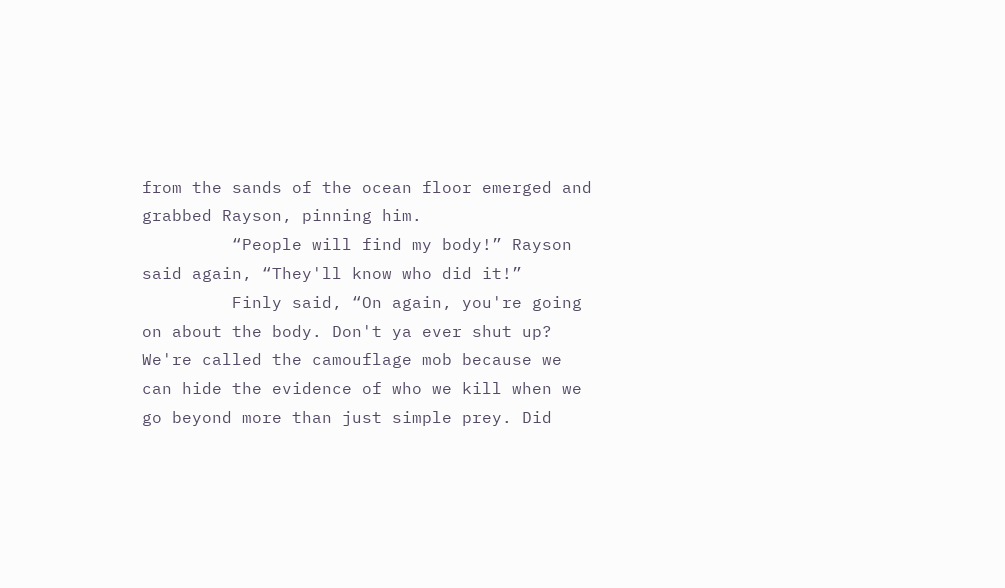from the sands of the ocean floor emerged and grabbed Rayson, pinning him.
         “People will find my body!” Rayson said again, “They'll know who did it!”
         Finly said, “On again, you're going on about the body. Don't ya ever shut up? We're called the camouflage mob because we can hide the evidence of who we kill when we go beyond more than just simple prey. Did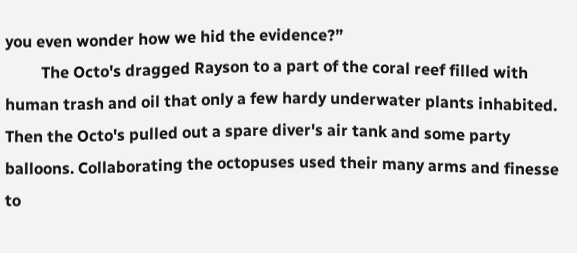you even wonder how we hid the evidence?”
         The Octo's dragged Rayson to a part of the coral reef filled with human trash and oil that only a few hardy underwater plants inhabited. Then the Octo's pulled out a spare diver's air tank and some party balloons. Collaborating the octopuses used their many arms and finesse to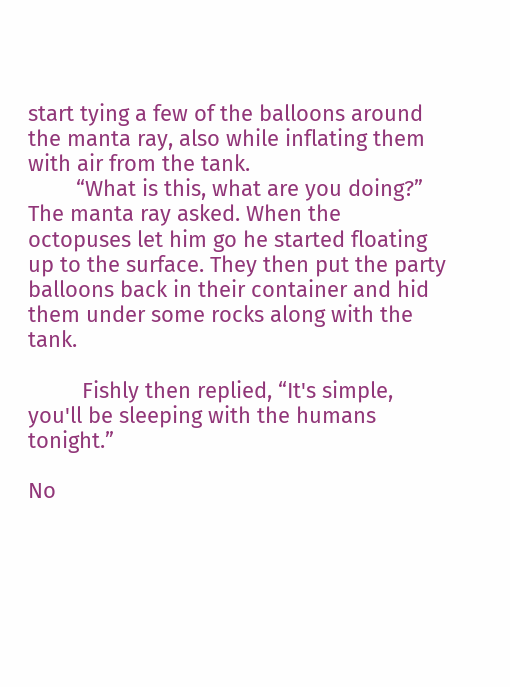start tying a few of the balloons around the manta ray, also while inflating them with air from the tank.
        “What is this, what are you doing?” The manta ray asked. When the octopuses let him go he started floating up to the surface. They then put the party balloons back in their container and hid them under some rocks along with the tank.

         Fishly then replied, “It's simple, you'll be sleeping with the humans tonight.”

No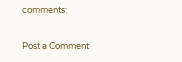comments:

Post a Comment